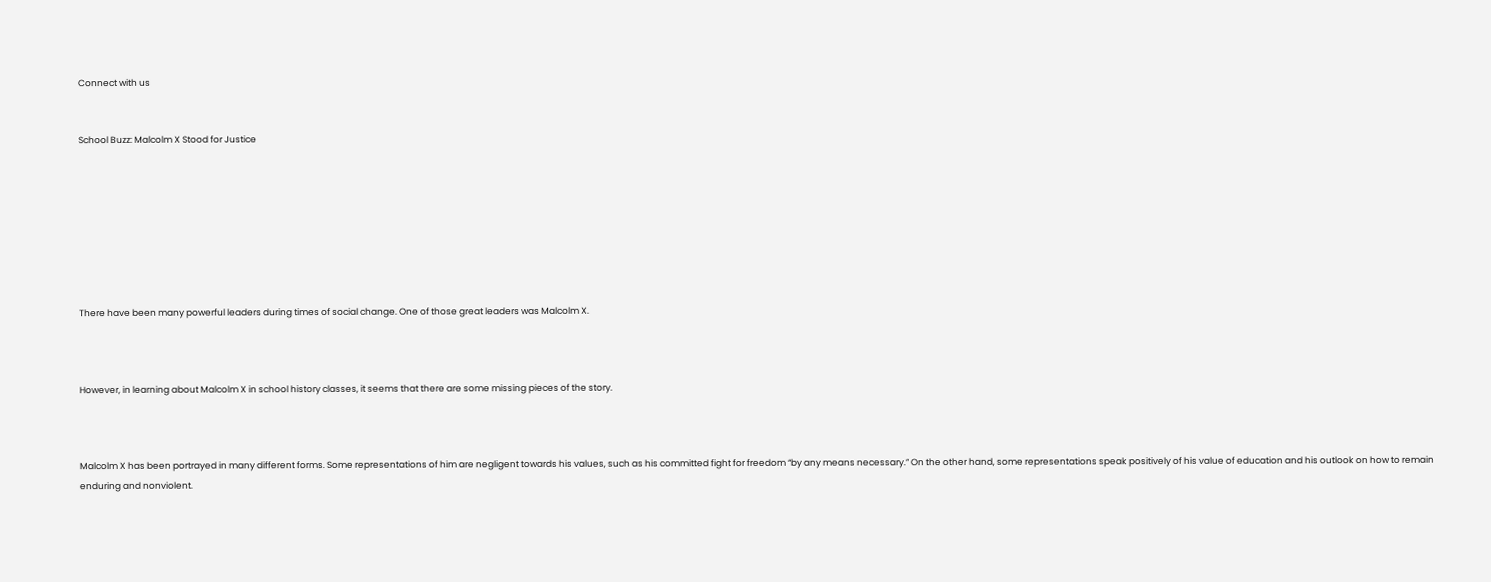Connect with us


School Buzz: Malcolm X Stood for Justice








There have been many powerful leaders during times of social change. One of those great leaders was Malcolm X.



However, in learning about Malcolm X in school history classes, it seems that there are some missing pieces of the story.



Malcolm X has been portrayed in many different forms. Some representations of him are negligent towards his values, such as his committed fight for freedom “by any means necessary.” On the other hand, some representations speak positively of his value of education and his outlook on how to remain enduring and nonviolent.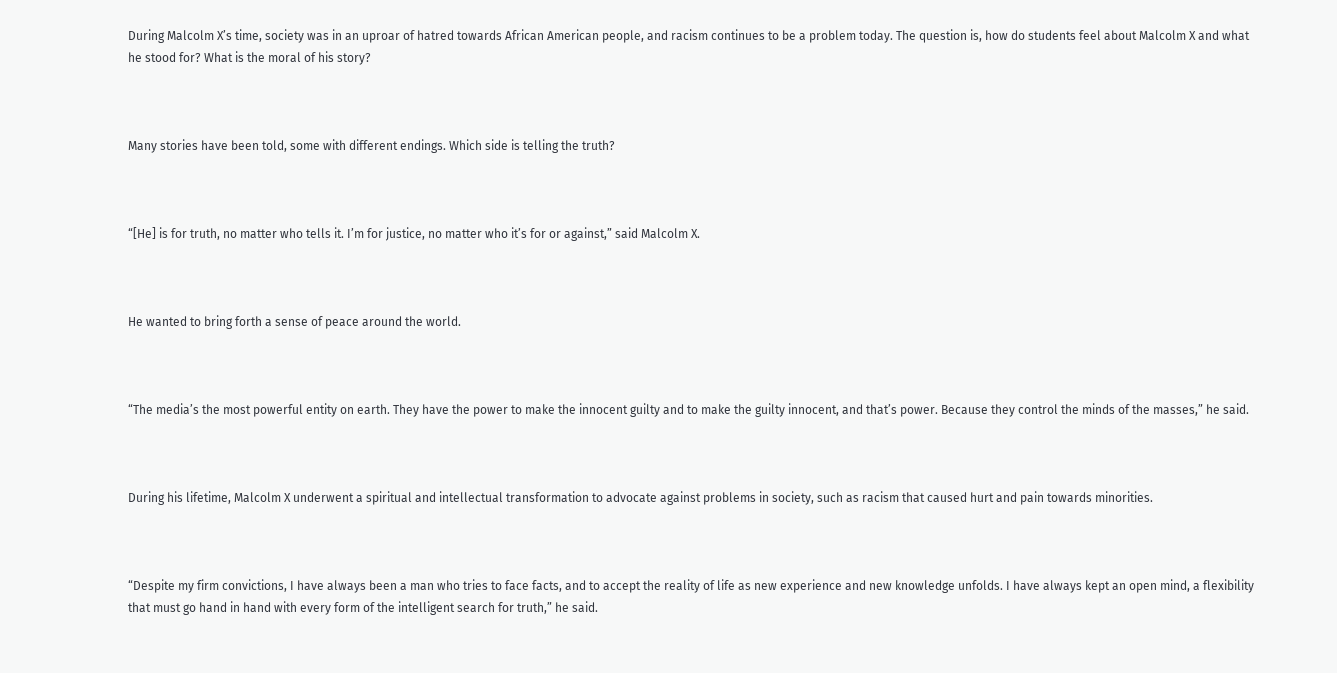During Malcolm X’s time, society was in an uproar of hatred towards African American people, and racism continues to be a problem today. The question is, how do students feel about Malcolm X and what he stood for? What is the moral of his story?



Many stories have been told, some with different endings. Which side is telling the truth?



“[He] is for truth, no matter who tells it. I’m for justice, no matter who it’s for or against,” said Malcolm X.



He wanted to bring forth a sense of peace around the world.



“The media’s the most powerful entity on earth. They have the power to make the innocent guilty and to make the guilty innocent, and that’s power. Because they control the minds of the masses,” he said.



During his lifetime, Malcolm X underwent a spiritual and intellectual transformation to advocate against problems in society, such as racism that caused hurt and pain towards minorities.



“Despite my firm convictions, I have always been a man who tries to face facts, and to accept the reality of life as new experience and new knowledge unfolds. I have always kept an open mind, a flexibility that must go hand in hand with every form of the intelligent search for truth,” he said.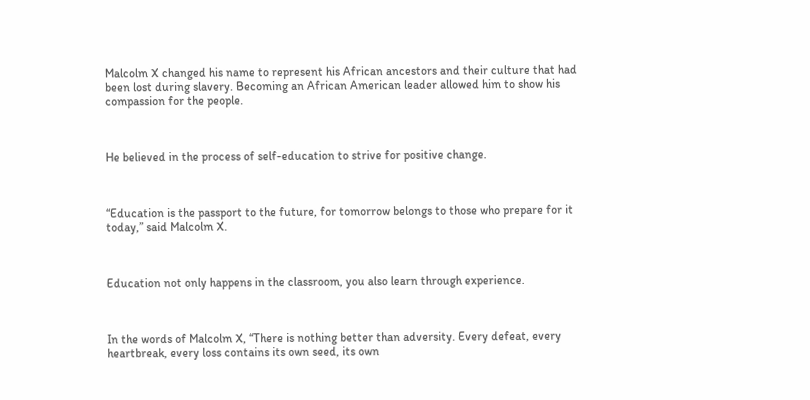Malcolm X changed his name to represent his African ancestors and their culture that had been lost during slavery. Becoming an African American leader allowed him to show his compassion for the people.



He believed in the process of self-education to strive for positive change.



“Education is the passport to the future, for tomorrow belongs to those who prepare for it today,” said Malcolm X.



Education not only happens in the classroom, you also learn through experience.



In the words of Malcolm X, “There is nothing better than adversity. Every defeat, every heartbreak, every loss contains its own seed, its own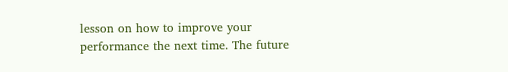lesson on how to improve your performance the next time. The future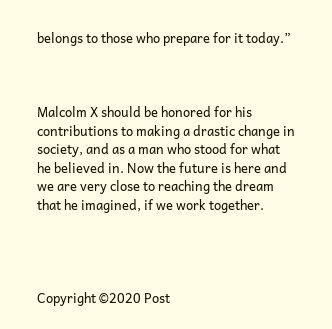belongs to those who prepare for it today.”



Malcolm X should be honored for his contributions to making a drastic change in society, and as a man who stood for what he believed in. Now the future is here and we are very close to reaching the dream that he imagined, if we work together.




Copyright ©2020 Post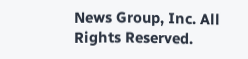News Group, Inc. All Rights Reserved.